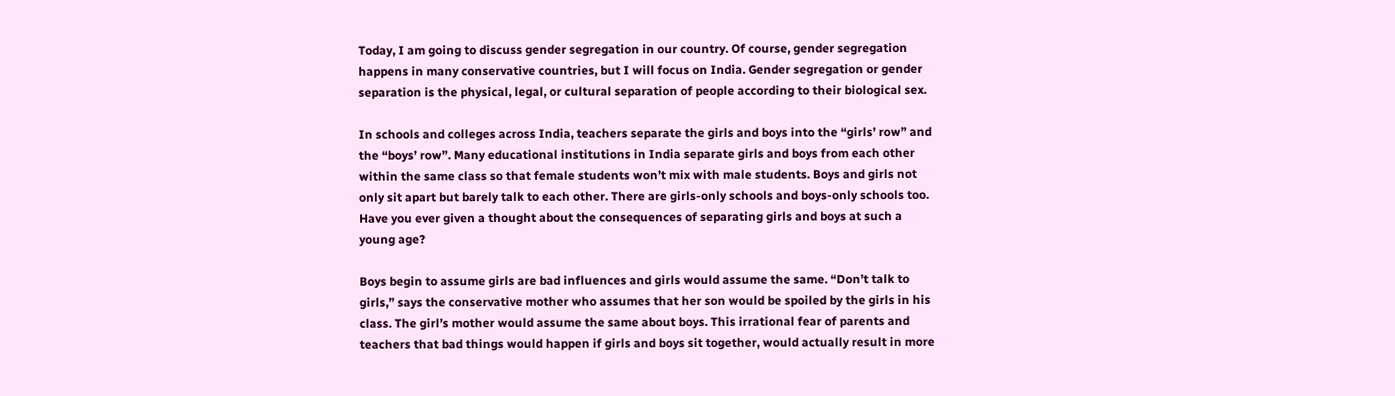Today, I am going to discuss gender segregation in our country. Of course, gender segregation happens in many conservative countries, but I will focus on India. Gender segregation or gender separation is the physical, legal, or cultural separation of people according to their biological sex.

In schools and colleges across India, teachers separate the girls and boys into the “girls’ row” and the “boys’ row”. Many educational institutions in India separate girls and boys from each other within the same class so that female students won’t mix with male students. Boys and girls not only sit apart but barely talk to each other. There are girls-only schools and boys-only schools too. Have you ever given a thought about the consequences of separating girls and boys at such a young age?

Boys begin to assume girls are bad influences and girls would assume the same. “Don’t talk to girls,” says the conservative mother who assumes that her son would be spoiled by the girls in his class. The girl’s mother would assume the same about boys. This irrational fear of parents and teachers that bad things would happen if girls and boys sit together, would actually result in more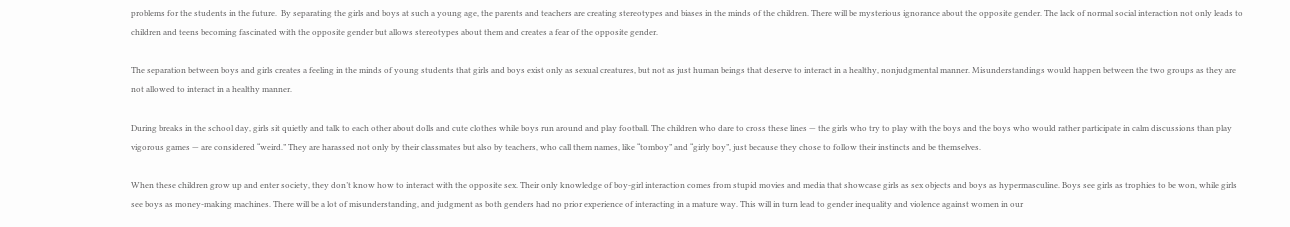problems for the students in the future.  By separating the girls and boys at such a young age, the parents and teachers are creating stereotypes and biases in the minds of the children. There will be mysterious ignorance about the opposite gender. The lack of normal social interaction not only leads to children and teens becoming fascinated with the opposite gender but allows stereotypes about them and creates a fear of the opposite gender.

The separation between boys and girls creates a feeling in the minds of young students that girls and boys exist only as sexual creatures, but not as just human beings that deserve to interact in a healthy, nonjudgmental manner. Misunderstandings would happen between the two groups as they are not allowed to interact in a healthy manner.

During breaks in the school day, girls sit quietly and talk to each other about dolls and cute clothes while boys run around and play football. The children who dare to cross these lines — the girls who try to play with the boys and the boys who would rather participate in calm discussions than play vigorous games — are considered “weird.” They are harassed not only by their classmates but also by teachers, who call them names, like “tomboy” and “girly boy”, just because they chose to follow their instincts and be themselves.

When these children grow up and enter society, they don’t know how to interact with the opposite sex. Their only knowledge of boy-girl interaction comes from stupid movies and media that showcase girls as sex objects and boys as hypermasculine. Boys see girls as trophies to be won, while girls see boys as money-making machines. There will be a lot of misunderstanding, and judgment as both genders had no prior experience of interacting in a mature way. This will in turn lead to gender inequality and violence against women in our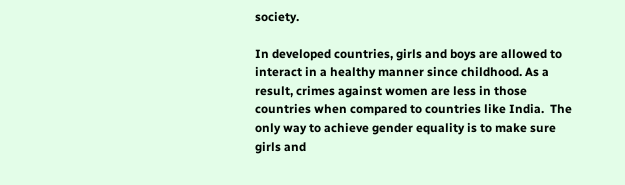society.

In developed countries, girls and boys are allowed to interact in a healthy manner since childhood. As a result, crimes against women are less in those countries when compared to countries like India.  The only way to achieve gender equality is to make sure girls and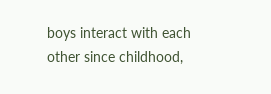boys interact with each other since childhood,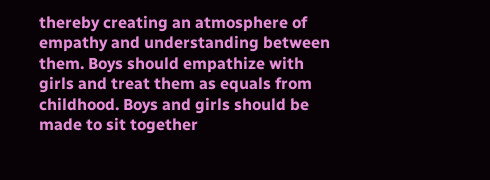thereby creating an atmosphere of empathy and understanding between them. Boys should empathize with girls and treat them as equals from childhood. Boys and girls should be made to sit together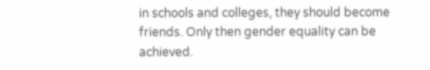in schools and colleges, they should become friends. Only then gender equality can be achieved.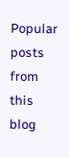Popular posts from this blog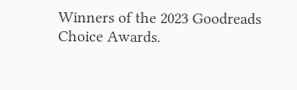Winners of the 2023 Goodreads Choice Awards.